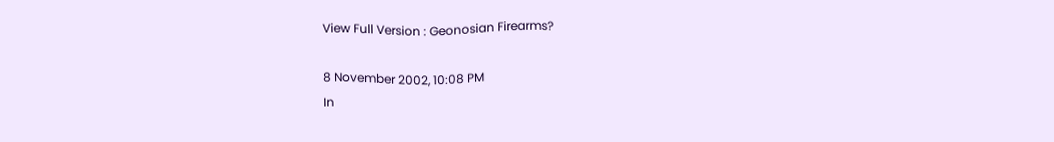View Full Version : Geonosian Firearms?

8 November 2002, 10:08 PM
In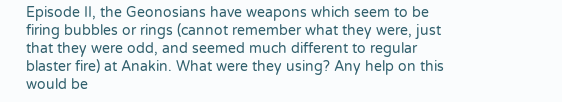Episode II, the Geonosians have weapons which seem to be firing bubbles or rings (cannot remember what they were, just that they were odd, and seemed much different to regular blaster fire) at Anakin. What were they using? Any help on this would be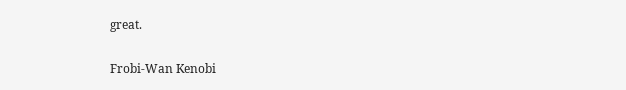great.

Frobi-Wan Kenobi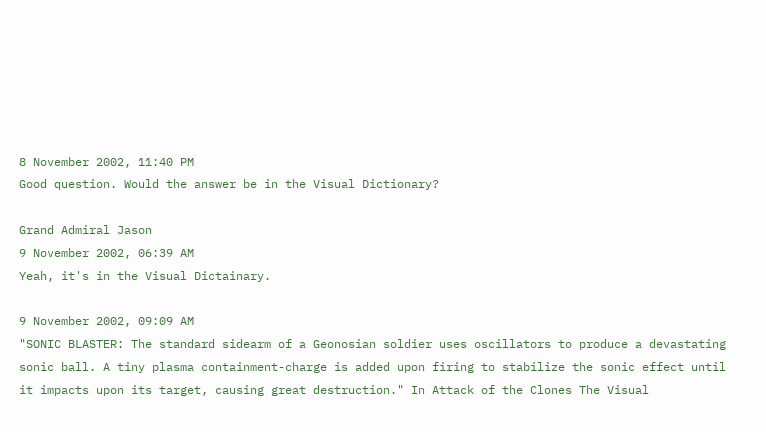8 November 2002, 11:40 PM
Good question. Would the answer be in the Visual Dictionary?

Grand Admiral Jason
9 November 2002, 06:39 AM
Yeah, it's in the Visual Dictainary.

9 November 2002, 09:09 AM
"SONIC BLASTER: The standard sidearm of a Geonosian soldier uses oscillators to produce a devastating sonic ball. A tiny plasma containment-charge is added upon firing to stabilize the sonic effect until it impacts upon its target, causing great destruction." In Attack of the Clones The Visual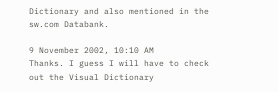Dictionary and also mentioned in the sw.com Databank.

9 November 2002, 10:10 AM
Thanks. I guess I will have to check out the Visual Dictionary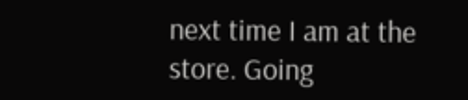next time I am at the store. Going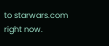to starwars.com right now.